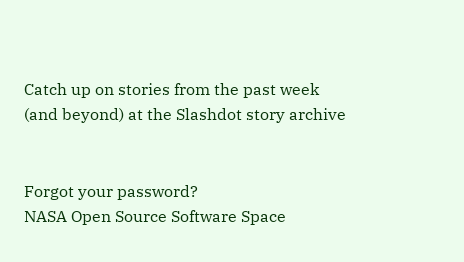Catch up on stories from the past week (and beyond) at the Slashdot story archive


Forgot your password?
NASA Open Source Software Space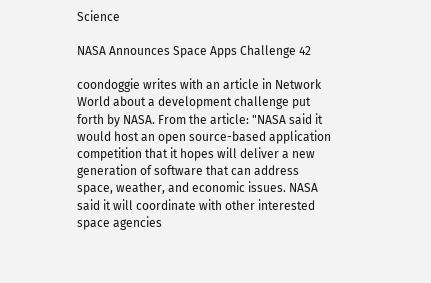Science

NASA Announces Space Apps Challenge 42

coondoggie writes with an article in Network World about a development challenge put forth by NASA. From the article: "NASA said it would host an open source-based application competition that it hopes will deliver a new generation of software that can address space, weather, and economic issues. NASA said it will coordinate with other interested space agencies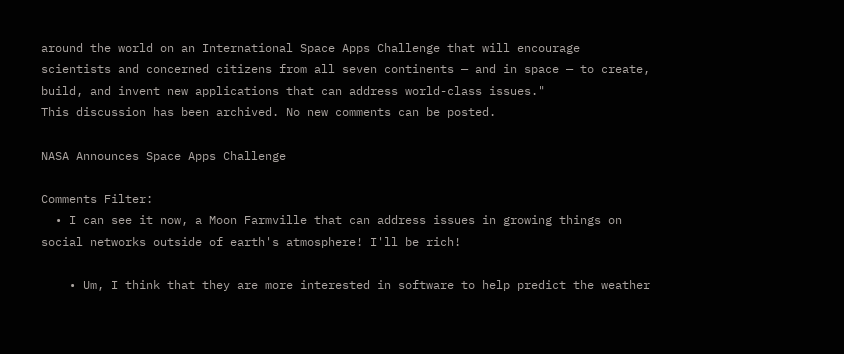around the world on an International Space Apps Challenge that will encourage scientists and concerned citizens from all seven continents — and in space — to create, build, and invent new applications that can address world-class issues."
This discussion has been archived. No new comments can be posted.

NASA Announces Space Apps Challenge

Comments Filter:
  • I can see it now, a Moon Farmville that can address issues in growing things on social networks outside of earth's atmosphere! I'll be rich!

    • Um, I think that they are more interested in software to help predict the weather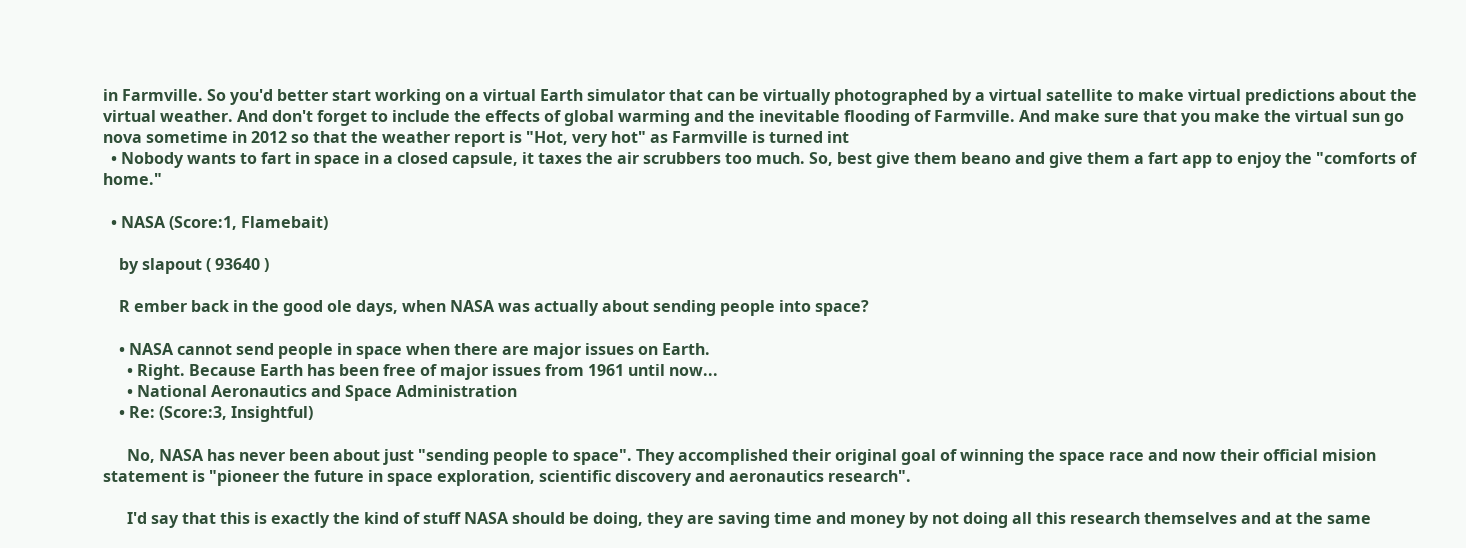in Farmville. So you'd better start working on a virtual Earth simulator that can be virtually photographed by a virtual satellite to make virtual predictions about the virtual weather. And don't forget to include the effects of global warming and the inevitable flooding of Farmville. And make sure that you make the virtual sun go nova sometime in 2012 so that the weather report is "Hot, very hot" as Farmville is turned int
  • Nobody wants to fart in space in a closed capsule, it taxes the air scrubbers too much. So, best give them beano and give them a fart app to enjoy the "comforts of home."

  • NASA (Score:1, Flamebait)

    by slapout ( 93640 )

    R ember back in the good ole days, when NASA was actually about sending people into space?

    • NASA cannot send people in space when there are major issues on Earth.
      • Right. Because Earth has been free of major issues from 1961 until now...
      • National Aeronautics and Space Administration
    • Re: (Score:3, Insightful)

      No, NASA has never been about just "sending people to space". They accomplished their original goal of winning the space race and now their official mision statement is "pioneer the future in space exploration, scientific discovery and aeronautics research".

      I'd say that this is exactly the kind of stuff NASA should be doing, they are saving time and money by not doing all this research themselves and at the same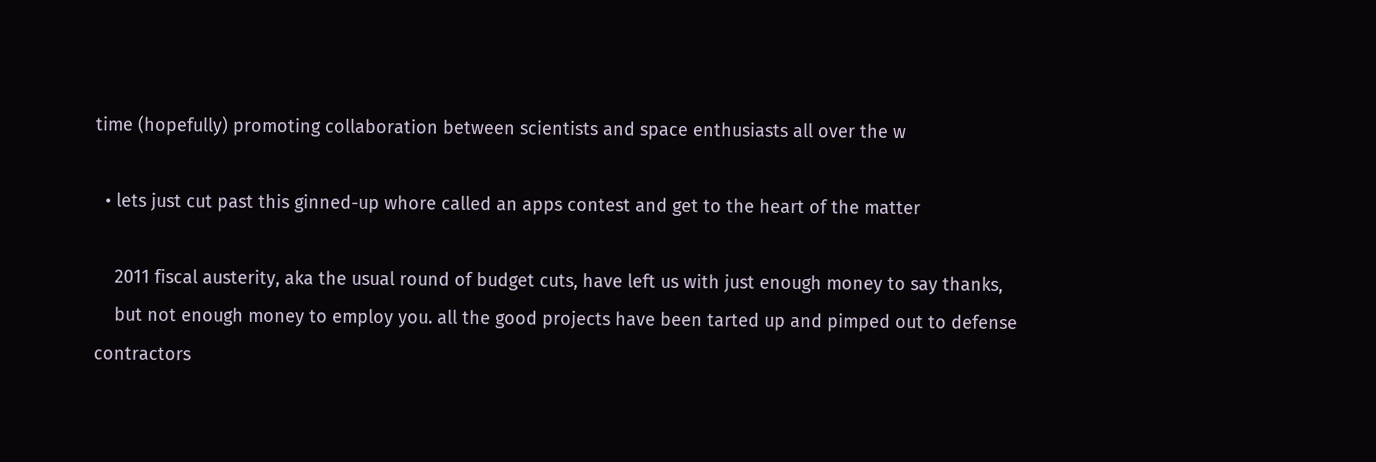time (hopefully) promoting collaboration between scientists and space enthusiasts all over the w

  • lets just cut past this ginned-up whore called an apps contest and get to the heart of the matter

    2011 fiscal austerity, aka the usual round of budget cuts, have left us with just enough money to say thanks,
    but not enough money to employ you. all the good projects have been tarted up and pimped out to defense contractors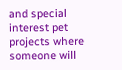and special interest pet projects where someone will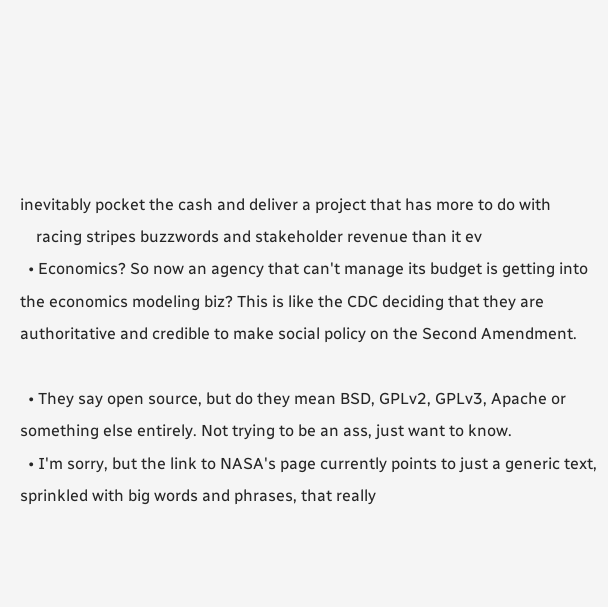inevitably pocket the cash and deliver a project that has more to do with
    racing stripes buzzwords and stakeholder revenue than it ev
  • Economics? So now an agency that can't manage its budget is getting into the economics modeling biz? This is like the CDC deciding that they are authoritative and credible to make social policy on the Second Amendment.

  • They say open source, but do they mean BSD, GPLv2, GPLv3, Apache or something else entirely. Not trying to be an ass, just want to know.
  • I'm sorry, but the link to NASA's page currently points to just a generic text, sprinkled with big words and phrases, that really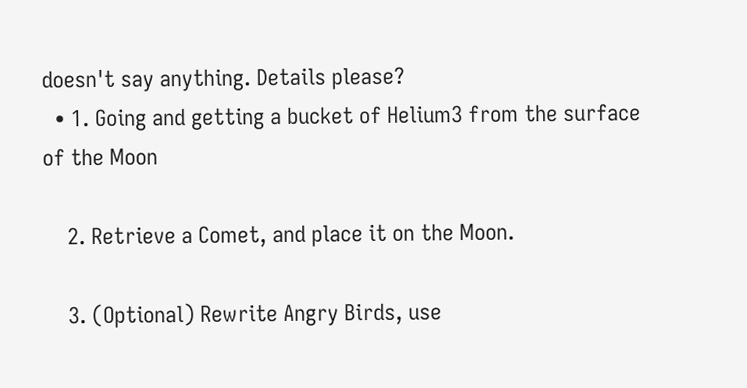doesn't say anything. Details please?
  • 1. Going and getting a bucket of Helium3 from the surface of the Moon

    2. Retrieve a Comet, and place it on the Moon.

    3. (Optional) Rewrite Angry Birds, use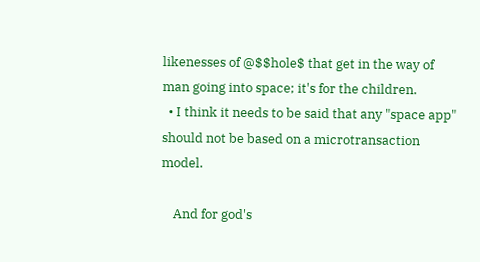likenesses of @$$hole$ that get in the way of man going into space; it's for the children.
  • I think it needs to be said that any "space app" should not be based on a microtransaction model.

    And for god's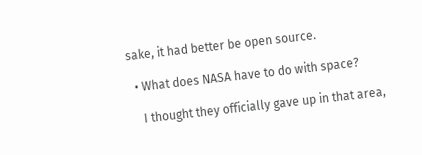sake, it had better be open source.

  • What does NASA have to do with space?

    I thought they officially gave up in that area,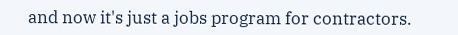and now it's just a jobs program for contractors.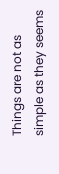Things are not as simple as they seems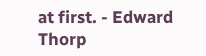at first. - Edward Thorp